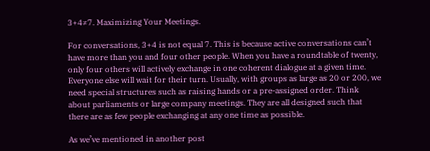3+4≠7. Maximizing Your Meetings.

For conversations, 3+4 is not equal 7. This is because active conversations can’t have more than you and four other people. When you have a roundtable of twenty, only four others will actively exchange in one coherent dialogue at a given time. Everyone else will wait for their turn. Usually, with groups as large as 20 or 200, we need special structures such as raising hands or a pre-assigned order. Think about parliaments or large company meetings. They are all designed such that there are as few people exchanging at any one time as possible.

As we’ve mentioned in another post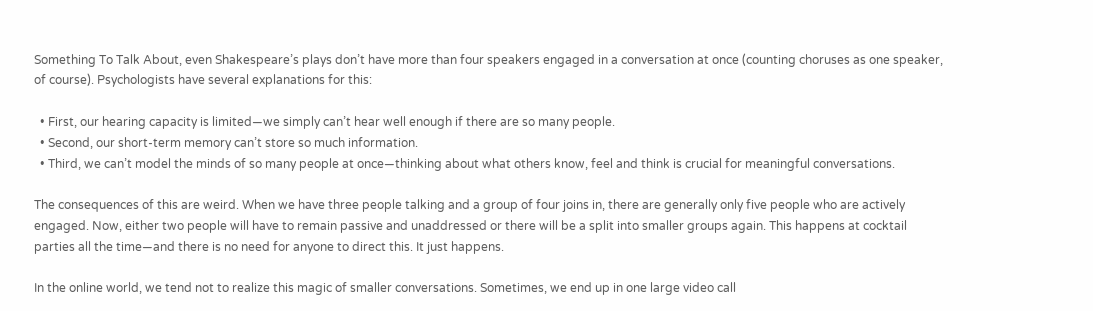Something To Talk About, even Shakespeare’s plays don’t have more than four speakers engaged in a conversation at once (counting choruses as one speaker, of course). Psychologists have several explanations for this:

  • First, our hearing capacity is limited—we simply can’t hear well enough if there are so many people.
  • Second, our short-term memory can’t store so much information.
  • Third, we can’t model the minds of so many people at once—thinking about what others know, feel and think is crucial for meaningful conversations.

The consequences of this are weird. When we have three people talking and a group of four joins in, there are generally only five people who are actively engaged. Now, either two people will have to remain passive and unaddressed or there will be a split into smaller groups again. This happens at cocktail parties all the time—and there is no need for anyone to direct this. It just happens.

In the online world, we tend not to realize this magic of smaller conversations. Sometimes, we end up in one large video call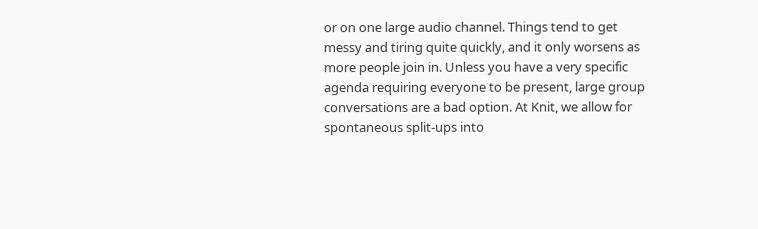or on one large audio channel. Things tend to get messy and tiring quite quickly, and it only worsens as more people join in. Unless you have a very specific agenda requiring everyone to be present, large group conversations are a bad option. At Knit, we allow for spontaneous split-ups into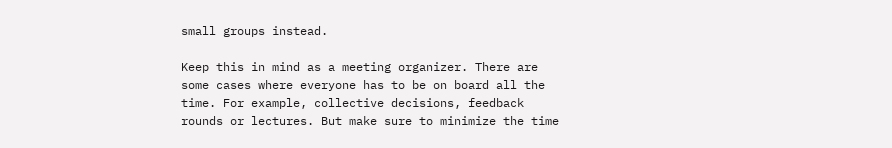small groups instead.

Keep this in mind as a meeting organizer. There are some cases where everyone has to be on board all the time. For example, collective decisions, feedback rounds or lectures. But make sure to minimize the time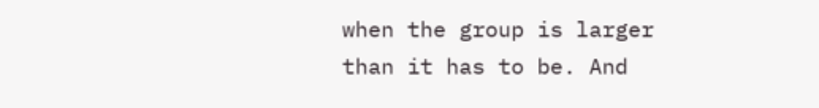when the group is larger than it has to be. And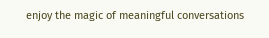enjoy the magic of meaningful conversations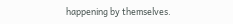happening by themselves.